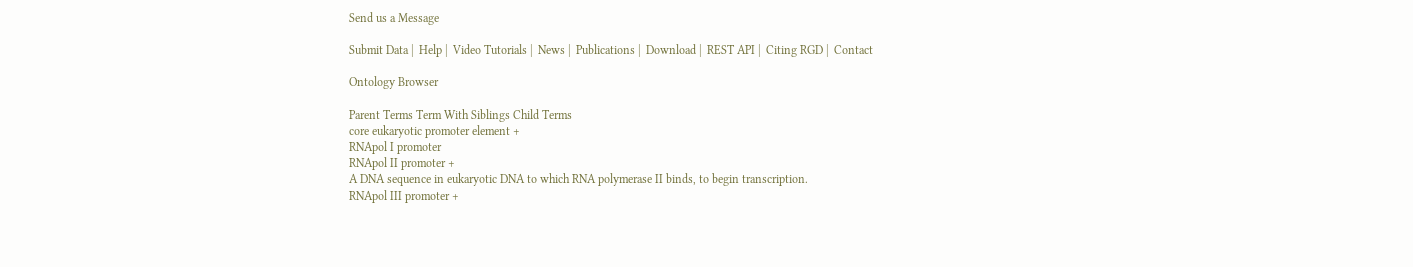Send us a Message

Submit Data |  Help |  Video Tutorials |  News |  Publications |  Download |  REST API |  Citing RGD |  Contact

Ontology Browser

Parent Terms Term With Siblings Child Terms
core eukaryotic promoter element +
RNApol I promoter
RNApol II promoter +
A DNA sequence in eukaryotic DNA to which RNA polymerase II binds, to begin transcription.
RNApol III promoter +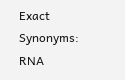Exact Synonyms: RNA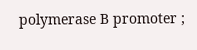polymerase B promoter ;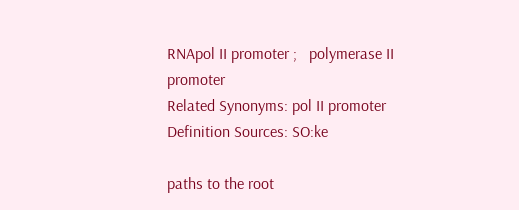RNApol II promoter ;   polymerase II promoter
Related Synonyms: pol II promoter
Definition Sources: SO:ke

paths to the root